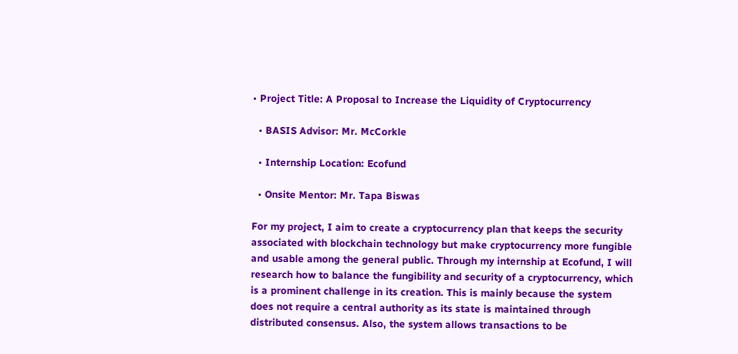• Project Title: A Proposal to Increase the Liquidity of Cryptocurrency

  • BASIS Advisor: Mr. McCorkle

  • Internship Location: Ecofund

  • Onsite Mentor: Mr. Tapa Biswas

For my project, I aim to create a cryptocurrency plan that keeps the security associated with blockchain technology but make cryptocurrency more fungible and usable among the general public. Through my internship at Ecofund, I will research how to balance the fungibility and security of a cryptocurrency, which is a prominent challenge in its creation. This is mainly because the system does not require a central authority as its state is maintained through distributed consensus. Also, the system allows transactions to be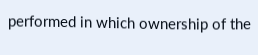performed in which ownership of the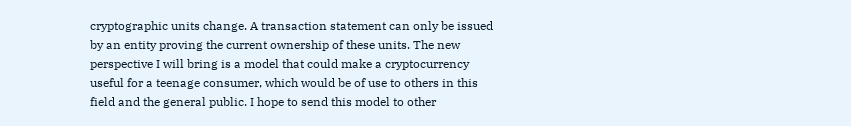cryptographic units change. A transaction statement can only be issued by an entity proving the current ownership of these units. The new perspective I will bring is a model that could make a cryptocurrency useful for a teenage consumer, which would be of use to others in this field and the general public. I hope to send this model to other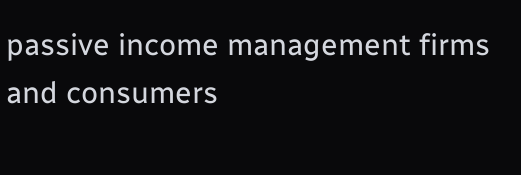passive income management firms and consumers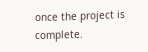once the project is complete.